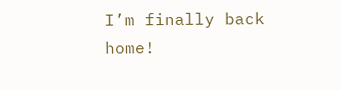I’m finally back home!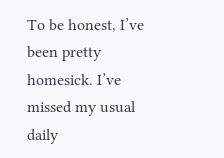To be honest, I’ve been pretty homesick. I’ve missed my usual daily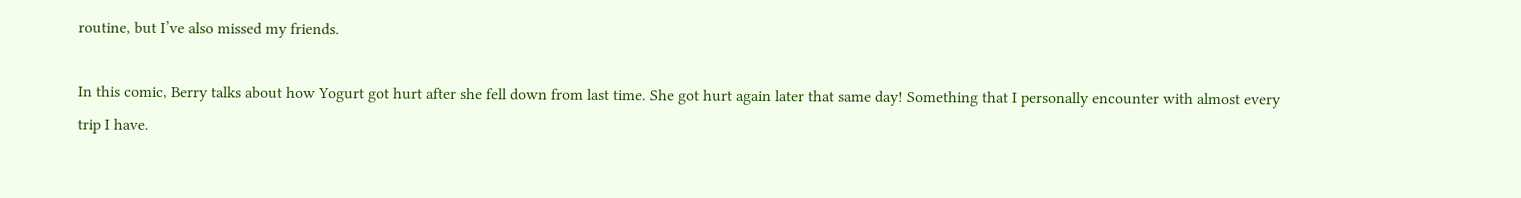routine, but I’ve also missed my friends.

In this comic, Berry talks about how Yogurt got hurt after she fell down from last time. She got hurt again later that same day! Something that I personally encounter with almost every trip I have.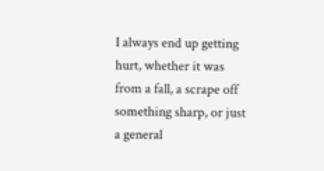I always end up getting hurt, whether it was from a fall, a scrape off something sharp, or just a general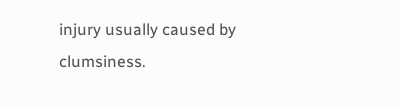injury usually caused by clumsiness.